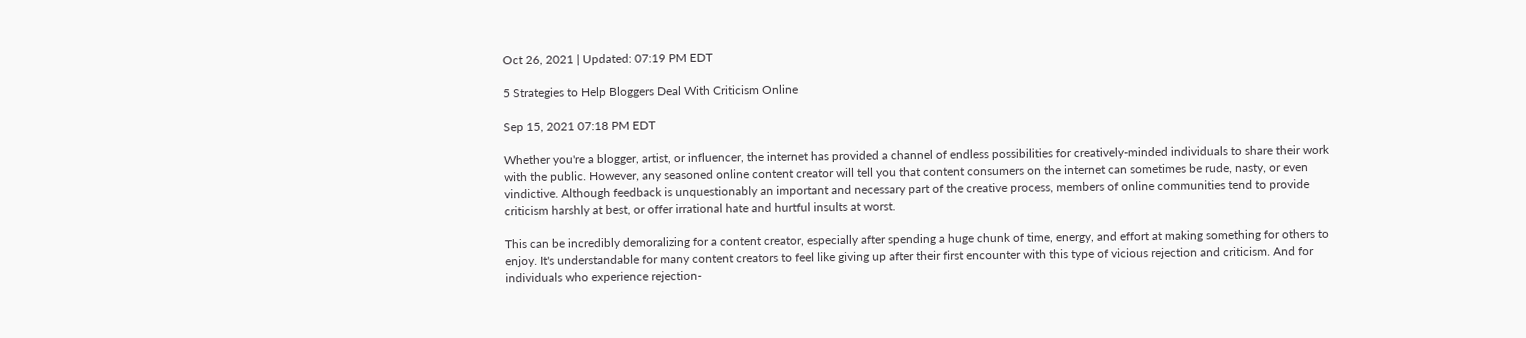Oct 26, 2021 | Updated: 07:19 PM EDT

5 Strategies to Help Bloggers Deal With Criticism Online

Sep 15, 2021 07:18 PM EDT

Whether you're a blogger, artist, or influencer, the internet has provided a channel of endless possibilities for creatively-minded individuals to share their work with the public. However, any seasoned online content creator will tell you that content consumers on the internet can sometimes be rude, nasty, or even vindictive. Although feedback is unquestionably an important and necessary part of the creative process, members of online communities tend to provide criticism harshly at best, or offer irrational hate and hurtful insults at worst.

This can be incredibly demoralizing for a content creator, especially after spending a huge chunk of time, energy, and effort at making something for others to enjoy. It's understandable for many content creators to feel like giving up after their first encounter with this type of vicious rejection and criticism. And for individuals who experience rejection-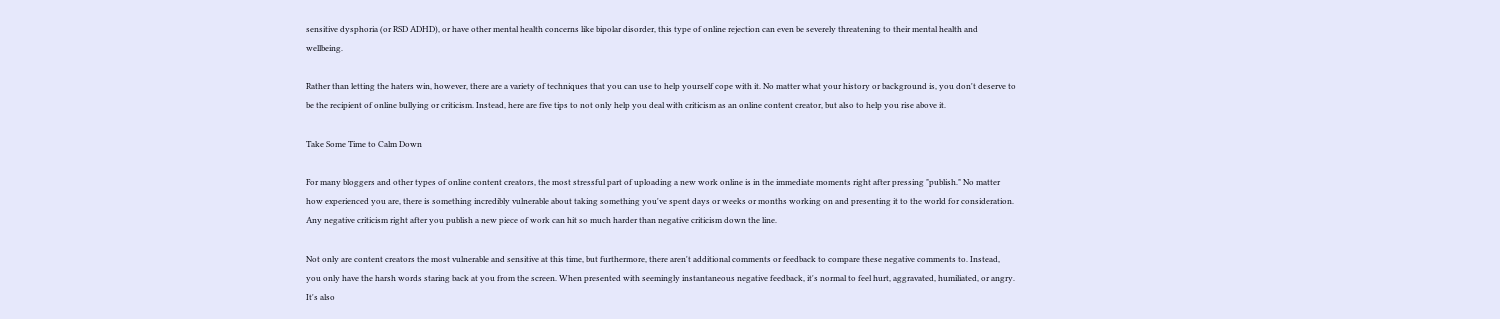sensitive dysphoria (or RSD ADHD), or have other mental health concerns like bipolar disorder, this type of online rejection can even be severely threatening to their mental health and wellbeing.

Rather than letting the haters win, however, there are a variety of techniques that you can use to help yourself cope with it. No matter what your history or background is, you don't deserve to be the recipient of online bullying or criticism. Instead, here are five tips to not only help you deal with criticism as an online content creator, but also to help you rise above it.

Take Some Time to Calm Down

For many bloggers and other types of online content creators, the most stressful part of uploading a new work online is in the immediate moments right after pressing "publish." No matter how experienced you are, there is something incredibly vulnerable about taking something you've spent days or weeks or months working on and presenting it to the world for consideration. Any negative criticism right after you publish a new piece of work can hit so much harder than negative criticism down the line.

Not only are content creators the most vulnerable and sensitive at this time, but furthermore, there aren't additional comments or feedback to compare these negative comments to. Instead, you only have the harsh words staring back at you from the screen. When presented with seemingly instantaneous negative feedback, it's normal to feel hurt, aggravated, humiliated, or angry. It's also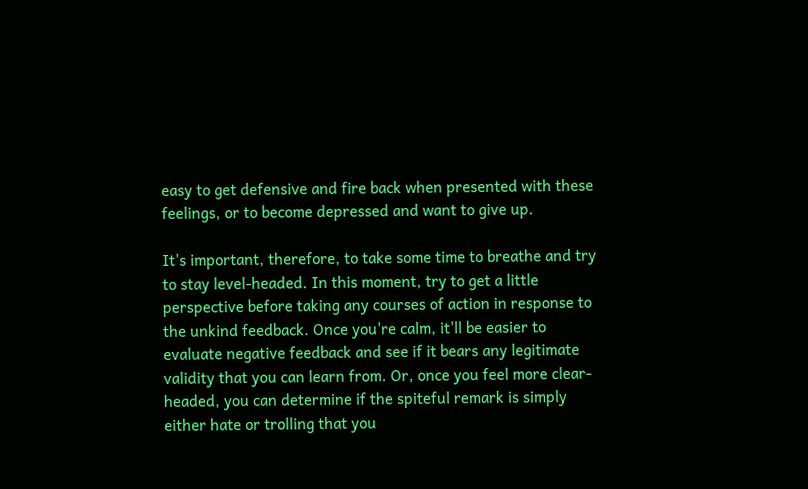easy to get defensive and fire back when presented with these feelings, or to become depressed and want to give up.

It's important, therefore, to take some time to breathe and try to stay level-headed. In this moment, try to get a little perspective before taking any courses of action in response to the unkind feedback. Once you're calm, it'll be easier to evaluate negative feedback and see if it bears any legitimate validity that you can learn from. Or, once you feel more clear-headed, you can determine if the spiteful remark is simply either hate or trolling that you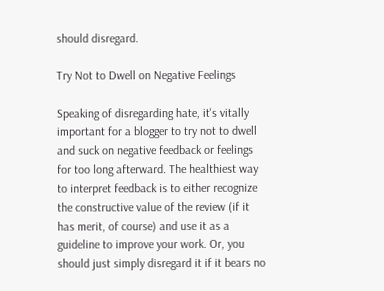should disregard.

Try Not to Dwell on Negative Feelings

Speaking of disregarding hate, it's vitally important for a blogger to try not to dwell and suck on negative feedback or feelings for too long afterward. The healthiest way to interpret feedback is to either recognize the constructive value of the review (if it has merit, of course) and use it as a guideline to improve your work. Or, you should just simply disregard it if it bears no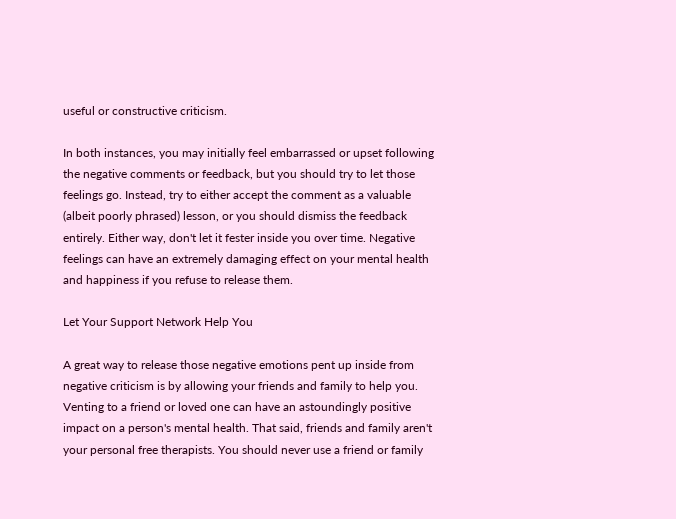useful or constructive criticism.

In both instances, you may initially feel embarrassed or upset following the negative comments or feedback, but you should try to let those feelings go. Instead, try to either accept the comment as a valuable (albeit poorly phrased) lesson, or you should dismiss the feedback entirely. Either way, don't let it fester inside you over time. Negative feelings can have an extremely damaging effect on your mental health and happiness if you refuse to release them.

Let Your Support Network Help You

A great way to release those negative emotions pent up inside from negative criticism is by allowing your friends and family to help you. Venting to a friend or loved one can have an astoundingly positive impact on a person's mental health. That said, friends and family aren't your personal free therapists. You should never use a friend or family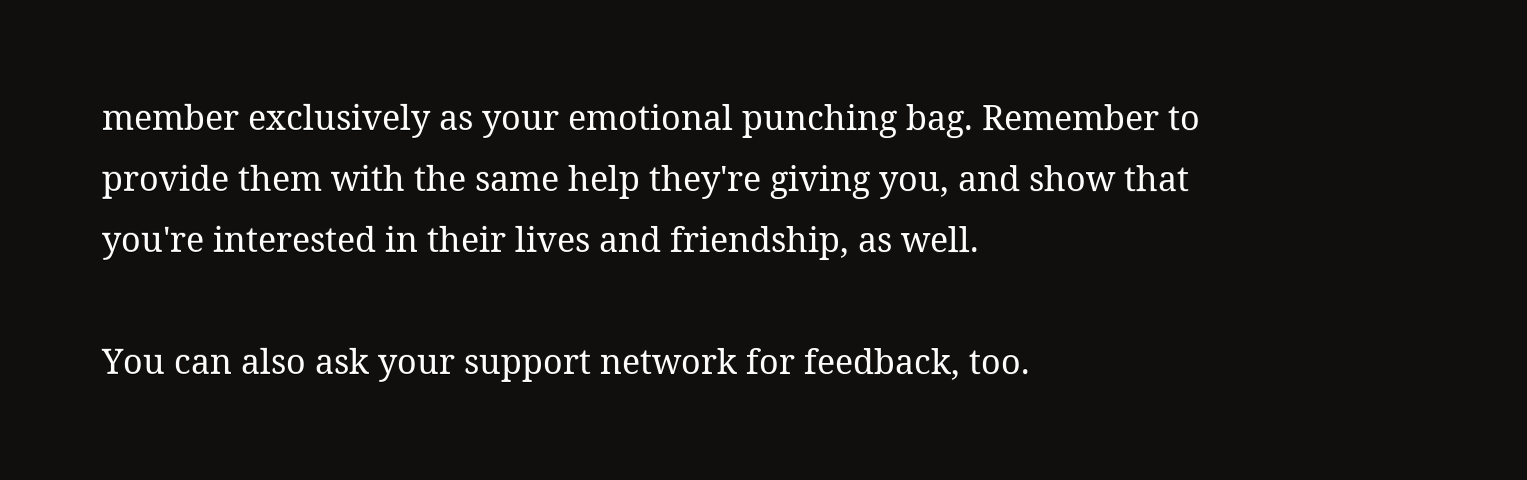member exclusively as your emotional punching bag. Remember to provide them with the same help they're giving you, and show that you're interested in their lives and friendship, as well.

You can also ask your support network for feedback, too.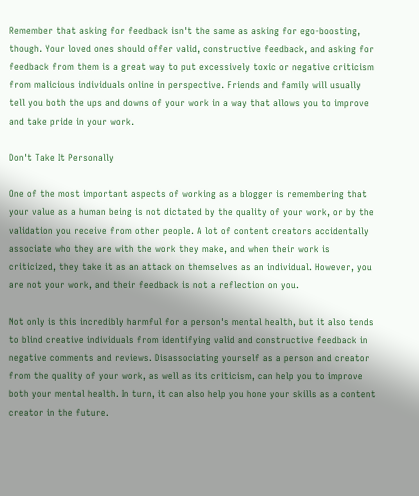Remember that asking for feedback isn't the same as asking for ego-boosting, though. Your loved ones should offer valid, constructive feedback, and asking for feedback from them is a great way to put excessively toxic or negative criticism from malicious individuals online in perspective. Friends and family will usually tell you both the ups and downs of your work in a way that allows you to improve and take pride in your work.

Don't Take It Personally

One of the most important aspects of working as a blogger is remembering that your value as a human being is not dictated by the quality of your work, or by the validation you receive from other people. A lot of content creators accidentally associate who they are with the work they make, and when their work is criticized, they take it as an attack on themselves as an individual. However, you are not your work, and their feedback is not a reflection on you.

Not only is this incredibly harmful for a person's mental health, but it also tends to blind creative individuals from identifying valid and constructive feedback in negative comments and reviews. Disassociating yourself as a person and creator from the quality of your work, as well as its criticism, can help you to improve both your mental health. In turn, it can also help you hone your skills as a content creator in the future.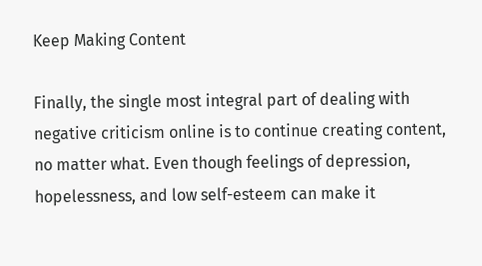Keep Making Content

Finally, the single most integral part of dealing with negative criticism online is to continue creating content, no matter what. Even though feelings of depression, hopelessness, and low self-esteem can make it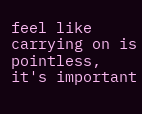feel like carrying on is pointless, it's important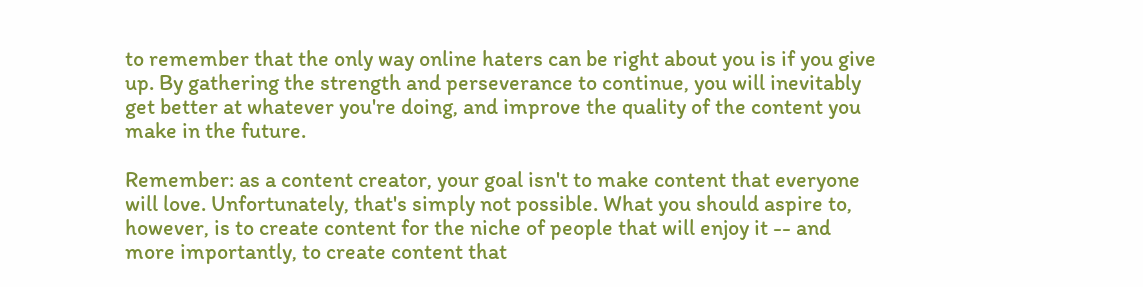to remember that the only way online haters can be right about you is if you give up. By gathering the strength and perseverance to continue, you will inevitably get better at whatever you're doing, and improve the quality of the content you make in the future.

Remember: as a content creator, your goal isn't to make content that everyone will love. Unfortunately, that's simply not possible. What you should aspire to, however, is to create content for the niche of people that will enjoy it -- and more importantly, to create content that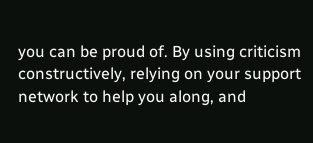you can be proud of. By using criticism constructively, relying on your support network to help you along, and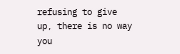refusing to give up, there is no way you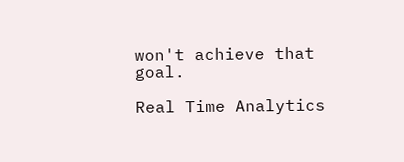won't achieve that goal.

Real Time Analytics